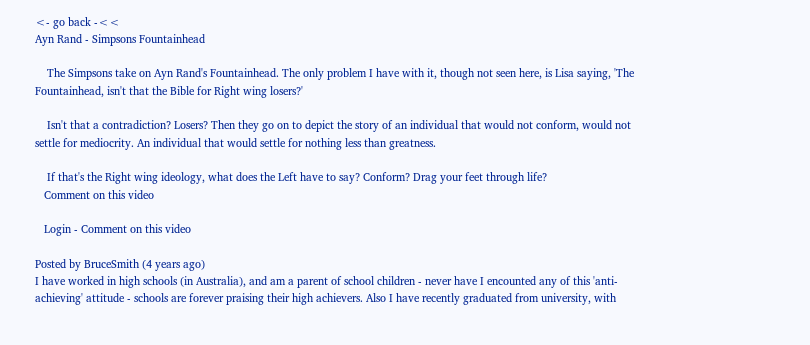<- go back -<<
Ayn Rand - Simpsons Fountainhead

    The Simpsons take on Ayn Rand's Fountainhead. The only problem I have with it, though not seen here, is Lisa saying, 'The Fountainhead, isn't that the Bible for Right wing losers?'

    Isn't that a contradiction? Losers? Then they go on to depict the story of an individual that would not conform, would not settle for mediocrity. An individual that would settle for nothing less than greatness.

    If that's the Right wing ideology, what does the Left have to say? Conform? Drag your feet through life?
   Comment on this video

   Login - Comment on this video

Posted by BruceSmith (4 years ago)
I have worked in high schools (in Australia), and am a parent of school children - never have I encounted any of this 'anti-achieving' attitude - schools are forever praising their high achievers. Also I have recently graduated from university, with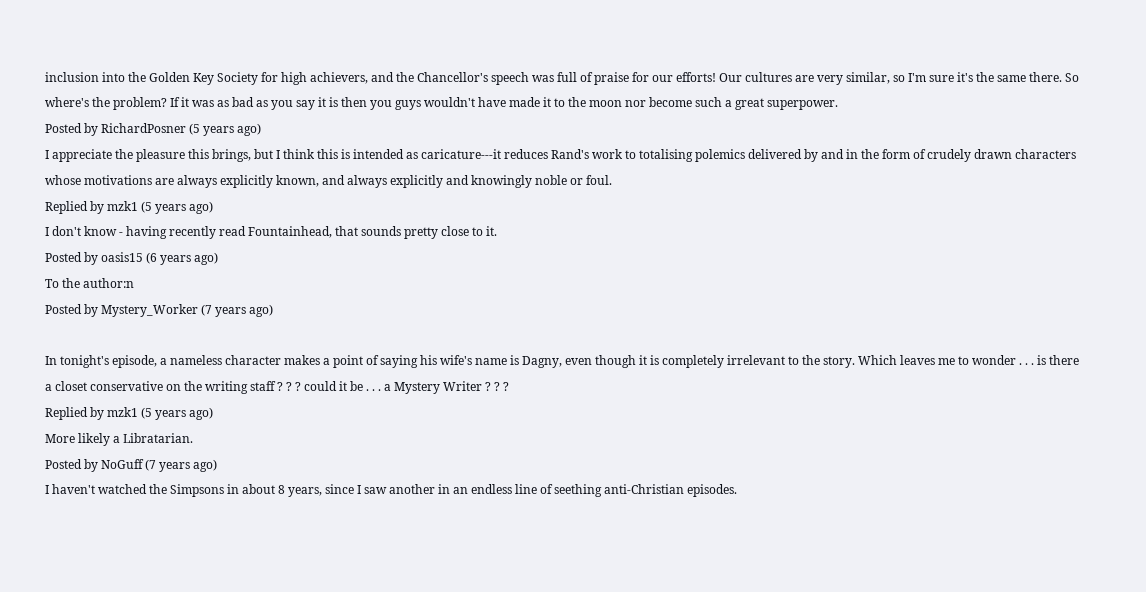inclusion into the Golden Key Society for high achievers, and the Chancellor's speech was full of praise for our efforts! Our cultures are very similar, so I'm sure it's the same there. So where's the problem? If it was as bad as you say it is then you guys wouldn't have made it to the moon nor become such a great superpower.
Posted by RichardPosner (5 years ago)
I appreciate the pleasure this brings, but I think this is intended as caricature---it reduces Rand's work to totalising polemics delivered by and in the form of crudely drawn characters whose motivations are always explicitly known, and always explicitly and knowingly noble or foul.
Replied by mzk1 (5 years ago)
I don't know - having recently read Fountainhead, that sounds pretty close to it.
Posted by oasis15 (6 years ago)
To the author:n
Posted by Mystery_Worker (7 years ago)

In tonight's episode, a nameless character makes a point of saying his wife's name is Dagny, even though it is completely irrelevant to the story. Which leaves me to wonder . . . is there a closet conservative on the writing staff ? ? ? could it be . . . a Mystery Writer ? ? ?
Replied by mzk1 (5 years ago)
More likely a Libratarian.
Posted by NoGuff (7 years ago)
I haven't watched the Simpsons in about 8 years, since I saw another in an endless line of seething anti-Christian episodes.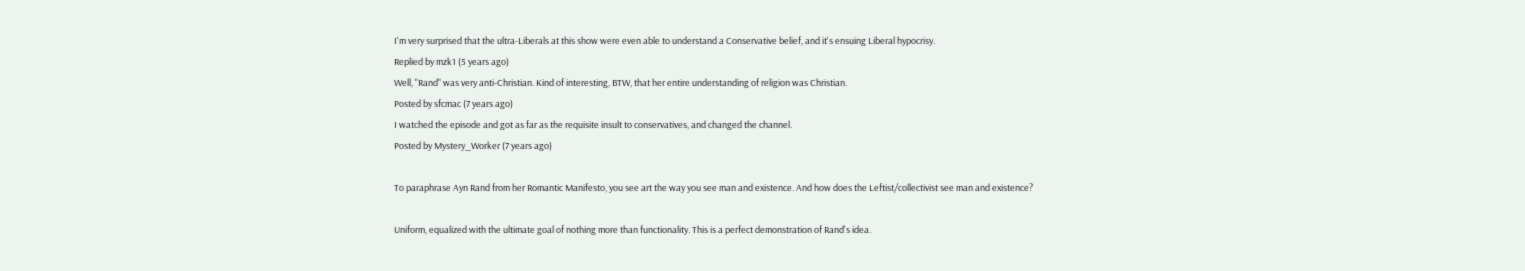I'm very surprised that the ultra-Liberals at this show were even able to understand a Conservative belief, and it's ensuing Liberal hypocrisy.
Replied by mzk1 (5 years ago)
Well, "Rand" was very anti-Christian. Kind of interesting, BTW, that her entire understanding of religion was Christian.
Posted by sfcmac (7 years ago)
I watched the episode and got as far as the requisite insult to conservatives, and changed the channel.
Posted by Mystery_Worker (7 years ago)

To paraphrase Ayn Rand from her Romantic Manifesto, you see art the way you see man and existence. And how does the Leftist/collectivist see man and existence?

Uniform, equalized with the ultimate goal of nothing more than functionality. This is a perfect demonstration of Rand's idea.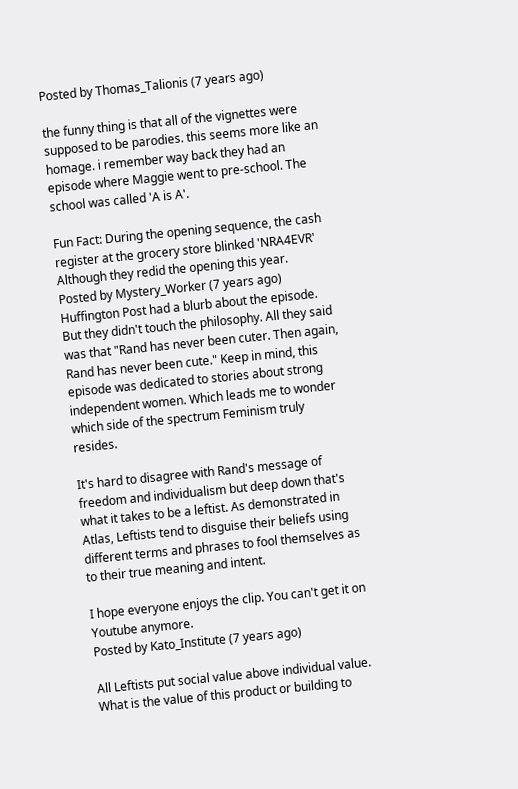Posted by Thomas_Talionis (7 years ago)

the funny thing is that all of the vignettes were supposed to be parodies. this seems more like an homage. i remember way back they had an episode where Maggie went to pre-school. The school was called 'A is A'.

Fun Fact: During the opening sequence, the cash register at the grocery store blinked 'NRA4EVR' Although they redid the opening this year.
Posted by Mystery_Worker (7 years ago)
Huffington Post had a blurb about the episode. But they didn't touch the philosophy. All they said was that "Rand has never been cuter. Then again, Rand has never been cute." Keep in mind, this episode was dedicated to stories about strong independent women. Which leads me to wonder which side of the spectrum Feminism truly resides.

It's hard to disagree with Rand's message of freedom and individualism but deep down that's what it takes to be a leftist. As demonstrated in Atlas, Leftists tend to disguise their beliefs using different terms and phrases to fool themselves as to their true meaning and intent.

I hope everyone enjoys the clip. You can't get it on Youtube anymore.
Posted by Kato_Institute (7 years ago)

All Leftists put social value above individual value. What is the value of this product or building to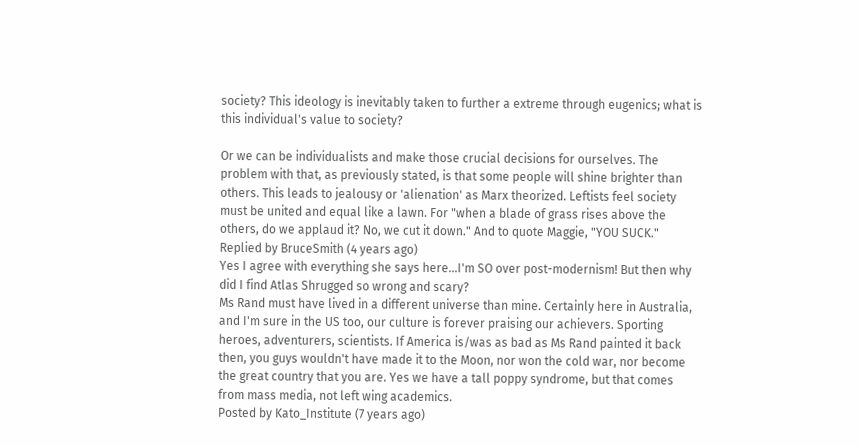society? This ideology is inevitably taken to further a extreme through eugenics; what is this individual's value to society?

Or we can be individualists and make those crucial decisions for ourselves. The problem with that, as previously stated, is that some people will shine brighter than others. This leads to jealousy or 'alienation' as Marx theorized. Leftists feel society must be united and equal like a lawn. For "when a blade of grass rises above the others, do we applaud it? No, we cut it down." And to quote Maggie, "YOU SUCK."
Replied by BruceSmith (4 years ago)
Yes I agree with everything she says here...I'm SO over post-modernism! But then why did I find Atlas Shrugged so wrong and scary?
Ms Rand must have lived in a different universe than mine. Certainly here in Australia, and I'm sure in the US too, our culture is forever praising our achievers. Sporting heroes, adventurers, scientists. If America is/was as bad as Ms Rand painted it back then, you guys wouldn't have made it to the Moon, nor won the cold war, nor become the great country that you are. Yes we have a tall poppy syndrome, but that comes from mass media, not left wing academics.
Posted by Kato_Institute (7 years ago)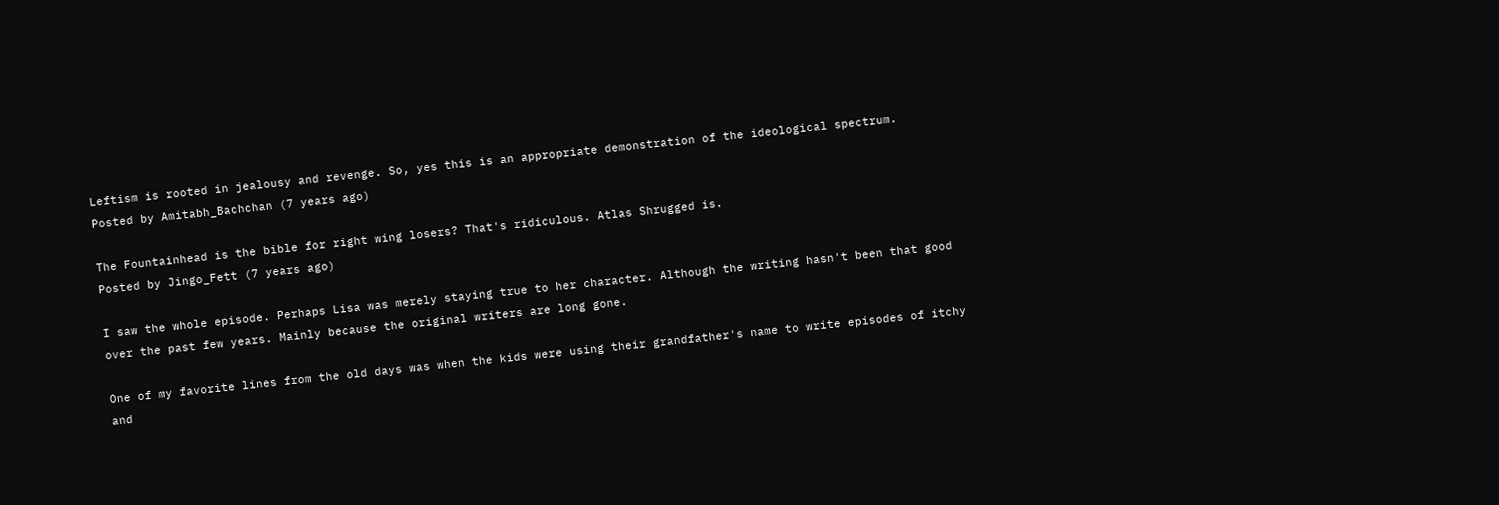Leftism is rooted in jealousy and revenge. So, yes this is an appropriate demonstration of the ideological spectrum.
Posted by Amitabh_Bachchan (7 years ago)

The Fountainhead is the bible for right wing losers? That's ridiculous. Atlas Shrugged is.
Posted by Jingo_Fett (7 years ago)

I saw the whole episode. Perhaps Lisa was merely staying true to her character. Although the writing hasn't been that good over the past few years. Mainly because the original writers are long gone.

One of my favorite lines from the old days was when the kids were using their grandfather's name to write episodes of itchy and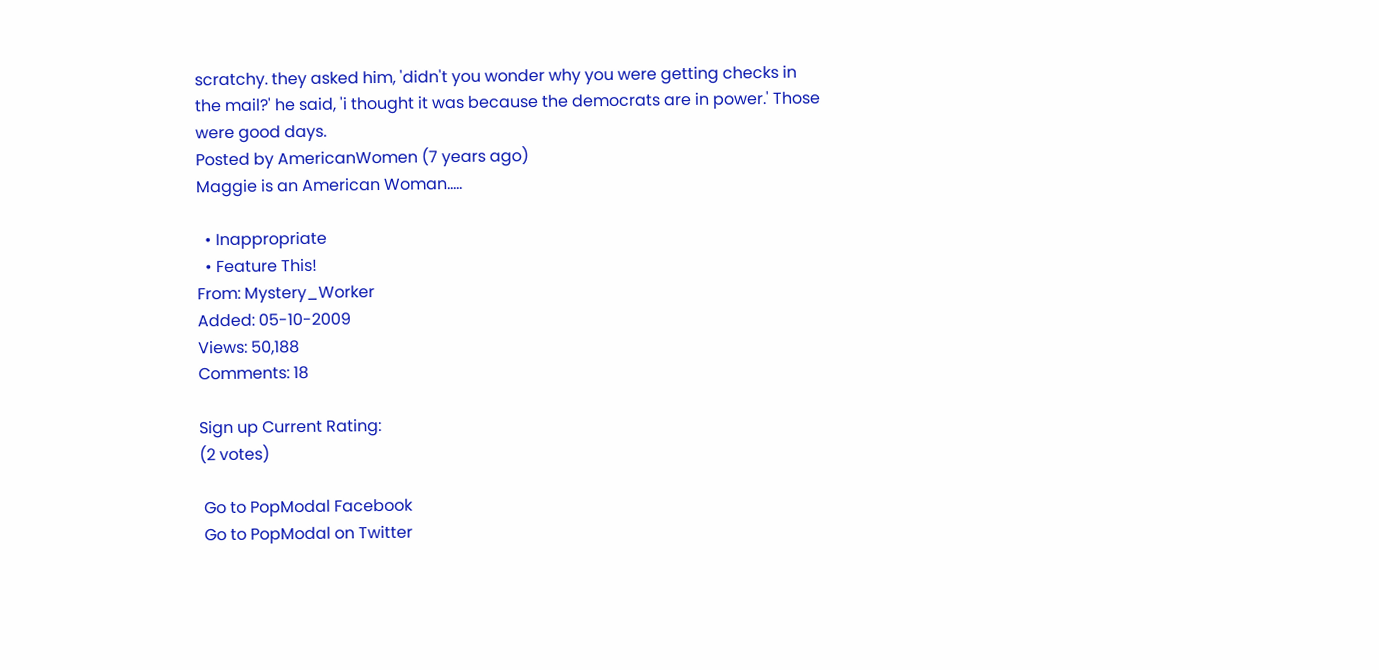scratchy. they asked him, 'didn't you wonder why you were getting checks in the mail?' he said, 'i thought it was because the democrats are in power.' Those were good days.
Posted by AmericanWomen (7 years ago)
Maggie is an American Woman.....

  • Inappropriate
  • Feature This!
From: Mystery_Worker
Added: 05-10-2009
Views: 50,188
Comments: 18

Sign up Current Rating:
(2 votes)

 Go to PopModal Facebook
 Go to PopModal on Twitter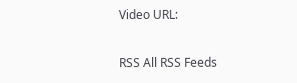Video URL:

RSS All RSS Feeds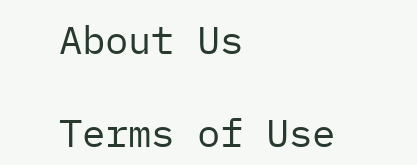About Us

Terms of Use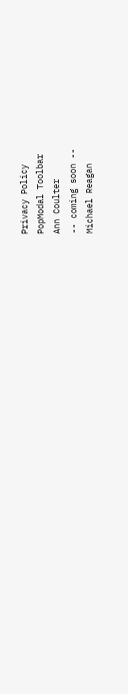Privacy Policy
PopModal Toolbar
Ann Coulter
-- coming soon --
Michael Reagan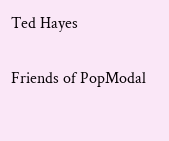Ted Hayes

Friends of PopModal